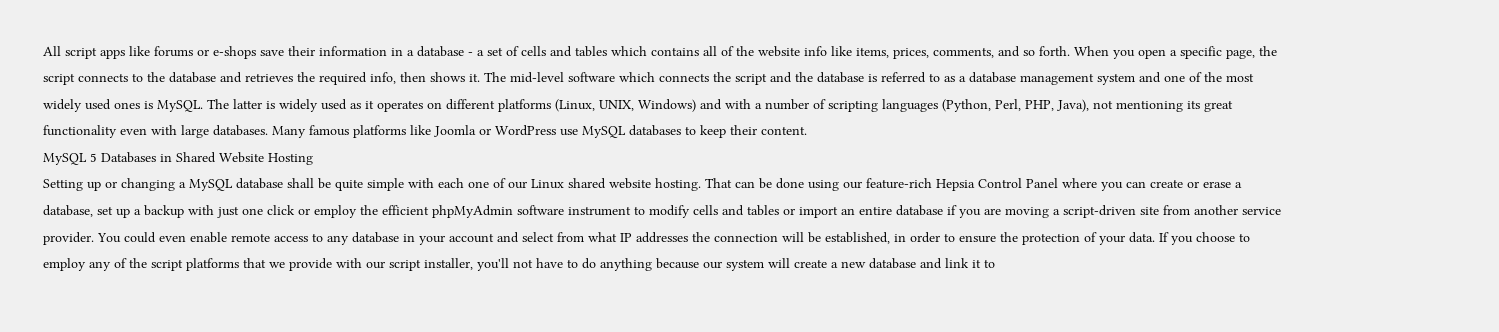All script apps like forums or e-shops save their information in a database - a set of cells and tables which contains all of the website info like items, prices, comments, and so forth. When you open a specific page, the script connects to the database and retrieves the required info, then shows it. The mid-level software which connects the script and the database is referred to as a database management system and one of the most widely used ones is MySQL. The latter is widely used as it operates on different platforms (Linux, UNIX, Windows) and with a number of scripting languages (Python, Perl, PHP, Java), not mentioning its great functionality even with large databases. Many famous platforms like Joomla or WordPress use MySQL databases to keep their content.
MySQL 5 Databases in Shared Website Hosting
Setting up or changing a MySQL database shall be quite simple with each one of our Linux shared website hosting. That can be done using our feature-rich Hepsia Control Panel where you can create or erase a database, set up a backup with just one click or employ the efficient phpMyAdmin software instrument to modify cells and tables or import an entire database if you are moving a script-driven site from another service provider. You could even enable remote access to any database in your account and select from what IP addresses the connection will be established, in order to ensure the protection of your data. If you choose to employ any of the script platforms that we provide with our script installer, you'll not have to do anything because our system will create a new database and link it to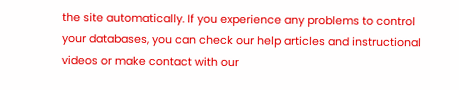the site automatically. If you experience any problems to control your databases, you can check our help articles and instructional videos or make contact with our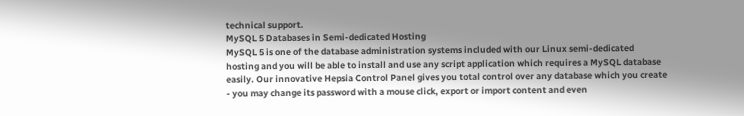technical support.
MySQL 5 Databases in Semi-dedicated Hosting
MySQL 5 is one of the database administration systems included with our Linux semi-dedicated hosting and you will be able to install and use any script application which requires a MySQL database easily. Our innovative Hepsia Control Panel gives you total control over any database which you create - you may change its password with a mouse click, export or import content and even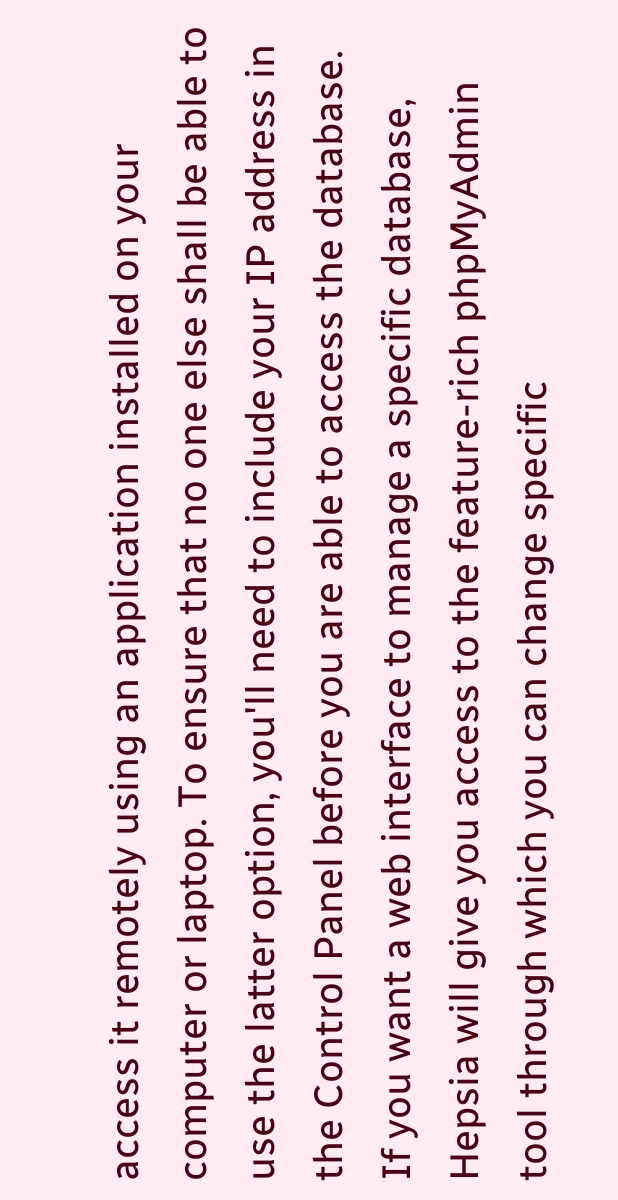access it remotely using an application installed on your computer or laptop. To ensure that no one else shall be able to use the latter option, you'll need to include your IP address in the Control Panel before you are able to access the database. If you want a web interface to manage a specific database, Hepsia will give you access to the feature-rich phpMyAdmin tool through which you can change specific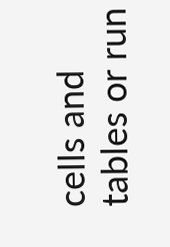cells and tables or run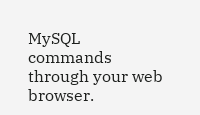MySQL commands through your web browser.